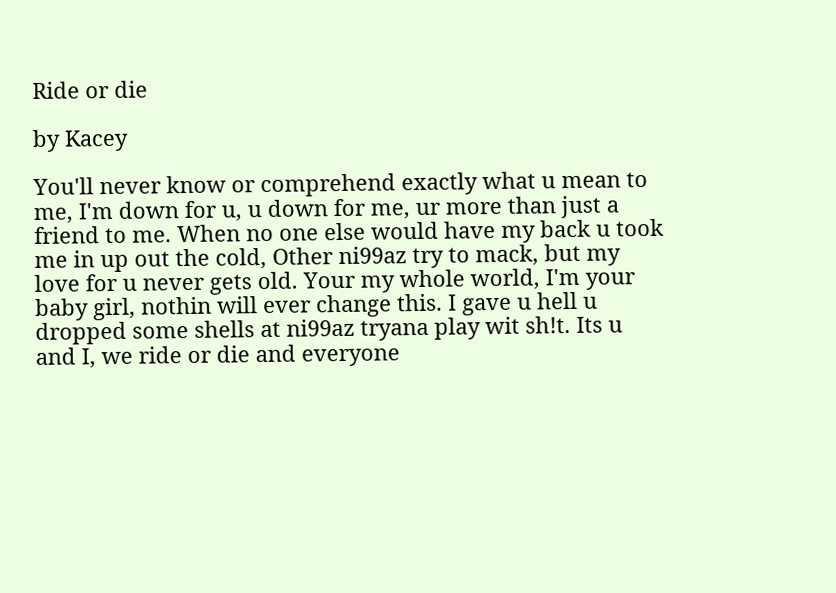Ride or die

by Kacey

You'll never know or comprehend exactly what u mean to me, I'm down for u, u down for me, ur more than just a friend to me. When no one else would have my back u took me in up out the cold, Other ni99az try to mack, but my love for u never gets old. Your my whole world, I'm your baby girl, nothin will ever change this. I gave u hell u dropped some shells at ni99az tryana play wit sh!t. Its u and I, we ride or die and everyone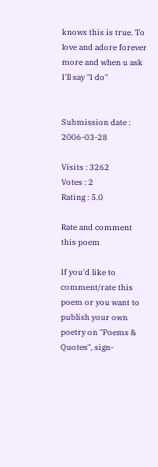knows this is true. To love and adore forever more and when u ask I'll say "I do"


Submission date : 2006-03-28

Visits : 3262
Votes : 2
Rating : 5.0

Rate and comment this poem

If you'd like to comment/rate this poem or you want to publish your own poetry on "Poems & Quotes", sign-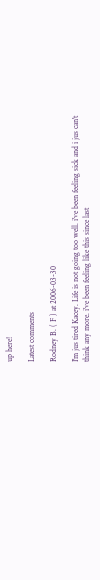up here!

Latest comments

Rodney B. ( F ) at 2006-03-30

I'm jus tired Kacey. Life is not going too well. i've been feeling sick and i jus can't think any more. i've been feeling like this since last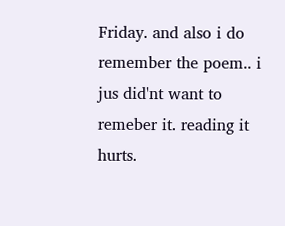Friday. and also i do remember the poem.. i jus did'nt want to remeber it. reading it hurts.